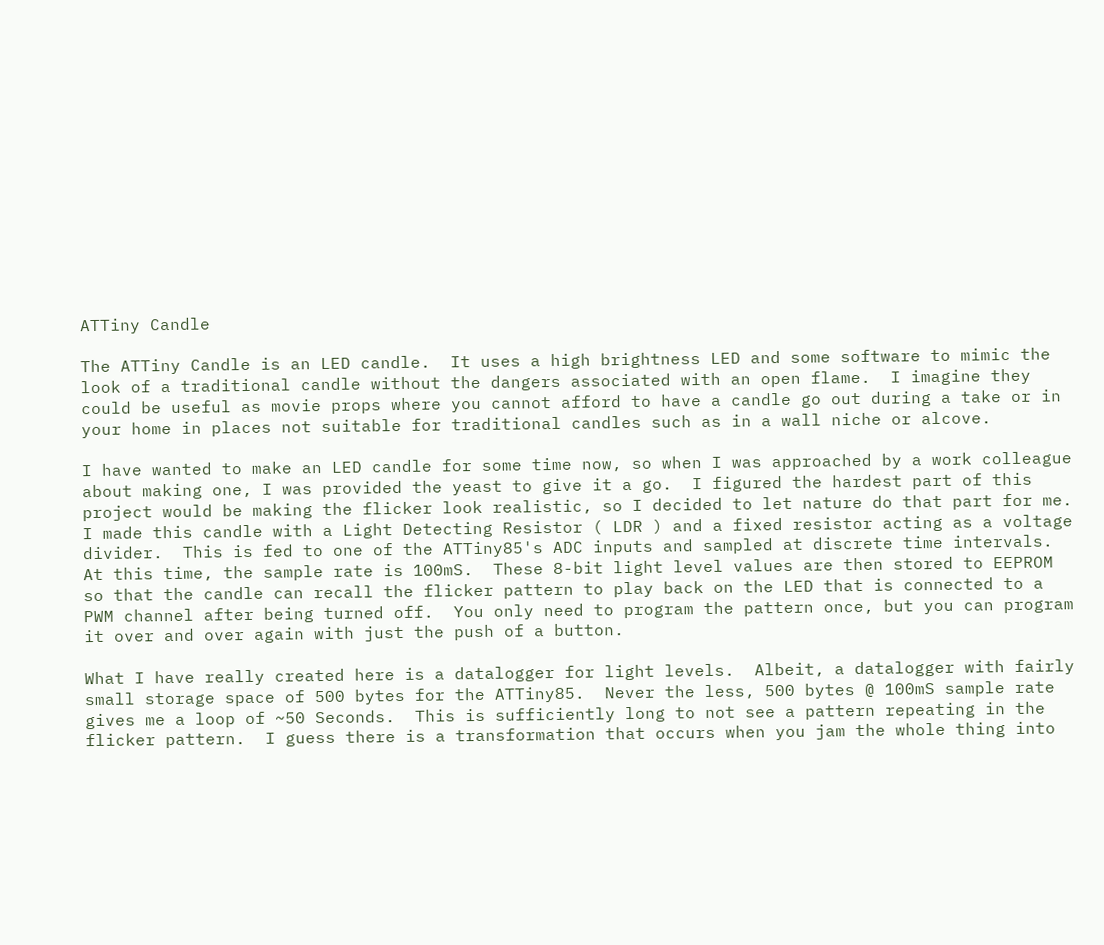ATTiny Candle

The ATTiny Candle is an LED candle.  It uses a high brightness LED and some software to mimic the look of a traditional candle without the dangers associated with an open flame.  I imagine they could be useful as movie props where you cannot afford to have a candle go out during a take or in your home in places not suitable for traditional candles such as in a wall niche or alcove.

I have wanted to make an LED candle for some time now, so when I was approached by a work colleague about making one, I was provided the yeast to give it a go.  I figured the hardest part of this project would be making the flicker look realistic, so I decided to let nature do that part for me.  I made this candle with a Light Detecting Resistor ( LDR ) and a fixed resistor acting as a voltage divider.  This is fed to one of the ATTiny85's ADC inputs and sampled at discrete time intervals.  At this time, the sample rate is 100mS.  These 8-bit light level values are then stored to EEPROM so that the candle can recall the flicker pattern to play back on the LED that is connected to a PWM channel after being turned off.  You only need to program the pattern once, but you can program it over and over again with just the push of a button.

What I have really created here is a datalogger for light levels.  Albeit, a datalogger with fairly small storage space of 500 bytes for the ATTiny85.  Never the less, 500 bytes @ 100mS sample rate gives me a loop of ~50 Seconds.  This is sufficiently long to not see a pattern repeating in the flicker pattern.  I guess there is a transformation that occurs when you jam the whole thing into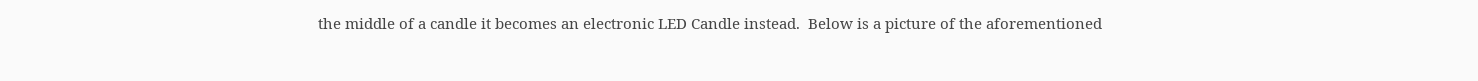the middle of a candle it becomes an electronic LED Candle instead.  Below is a picture of the aforementioned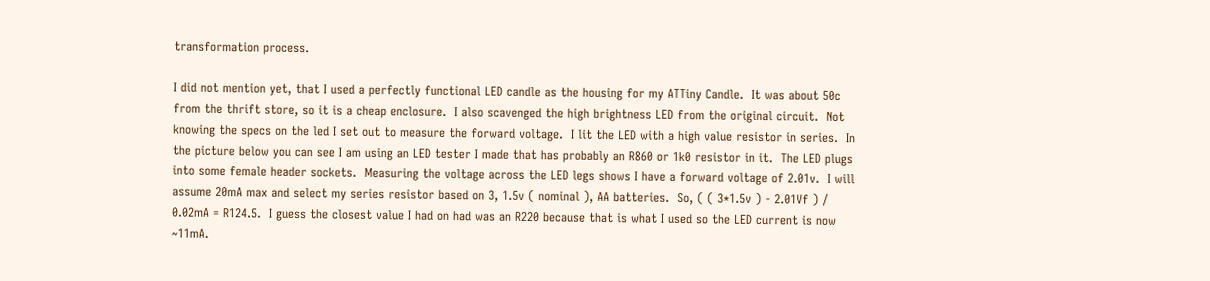transformation process.

I did not mention yet, that I used a perfectly functional LED candle as the housing for my ATTiny Candle.  It was about 50c from the thrift store, so it is a cheap enclosure.  I also scavenged the high brightness LED from the original circuit.  Not knowing the specs on the led I set out to measure the forward voltage.  I lit the LED with a high value resistor in series.  In the picture below you can see I am using an LED tester I made that has probably an R860 or 1k0 resistor in it.  The LED plugs into some female header sockets.  Measuring the voltage across the LED legs shows I have a forward voltage of 2.01v.  I will assume 20mA max and select my series resistor based on 3, 1.5v ( nominal ), AA batteries.  So, ( ( 3*1.5v ) - 2.01Vf ) / 0.02mA = R124.5.  I guess the closest value I had on had was an R220 because that is what I used so the LED current is now ~11mA.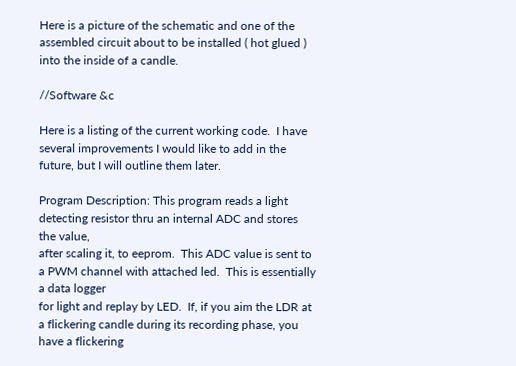Here is a picture of the schematic and one of the assembled circuit about to be installed ( hot glued ) into the inside of a candle.

//Software &c

Here is a listing of the current working code.  I have several improvements I would like to add in the future, but I will outline them later.

Program Description: This program reads a light detecting resistor thru an internal ADC and stores the value,
after scaling it, to eeprom.  This ADC value is sent to a PWM channel with attached led.  This is essentially a data logger
for light and replay by LED.  If, if you aim the LDR at a flickering candle during its recording phase, you have a flickering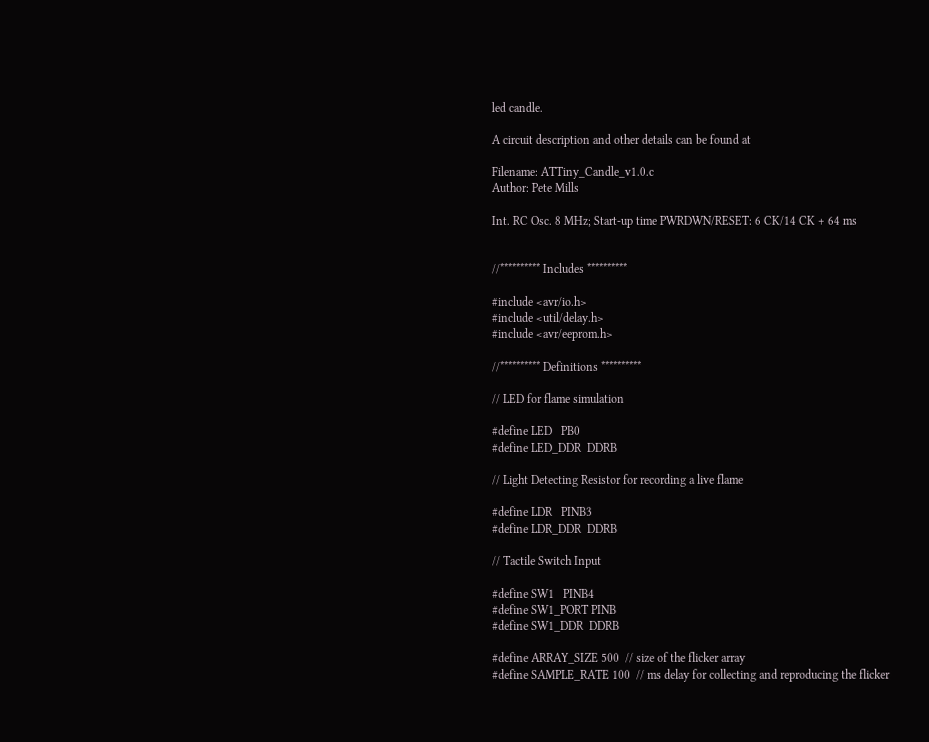led candle.

A circuit description and other details can be found at

Filename: ATTiny_Candle_v1.0.c
Author: Pete Mills

Int. RC Osc. 8 MHz; Start-up time PWRDWN/RESET: 6 CK/14 CK + 64 ms


//********** Includes **********

#include <avr/io.h>
#include <util/delay.h>
#include <avr/eeprom.h>

//********** Definitions **********

// LED for flame simulation

#define LED   PB0
#define LED_DDR  DDRB

// Light Detecting Resistor for recording a live flame

#define LDR   PINB3
#define LDR_DDR  DDRB

// Tactile Switch Input

#define SW1   PINB4
#define SW1_PORT PINB
#define SW1_DDR  DDRB

#define ARRAY_SIZE 500  // size of the flicker array
#define SAMPLE_RATE 100  // ms delay for collecting and reproducing the flicker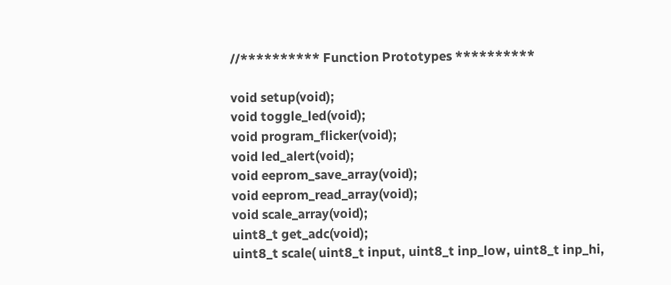//********** Function Prototypes **********

void setup(void);
void toggle_led(void);
void program_flicker(void);
void led_alert(void);
void eeprom_save_array(void);
void eeprom_read_array(void);
void scale_array(void);
uint8_t get_adc(void);
uint8_t scale( uint8_t input, uint8_t inp_low, uint8_t inp_hi,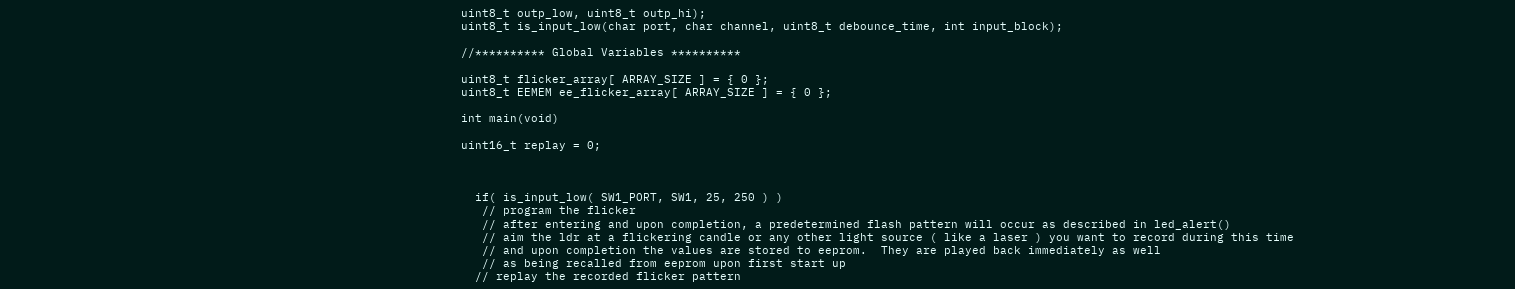uint8_t outp_low, uint8_t outp_hi);
uint8_t is_input_low(char port, char channel, uint8_t debounce_time, int input_block);

//********** Global Variables **********

uint8_t flicker_array[ ARRAY_SIZE ] = { 0 };
uint8_t EEMEM ee_flicker_array[ ARRAY_SIZE ] = { 0 };

int main(void)

uint16_t replay = 0;



  if( is_input_low( SW1_PORT, SW1, 25, 250 ) )
   // program the flicker
   // after entering and upon completion, a predetermined flash pattern will occur as described in led_alert()
   // aim the ldr at a flickering candle or any other light source ( like a laser ) you want to record during this time
   // and upon completion the values are stored to eeprom.  They are played back immediately as well
   // as being recalled from eeprom upon first start up
  // replay the recorded flicker pattern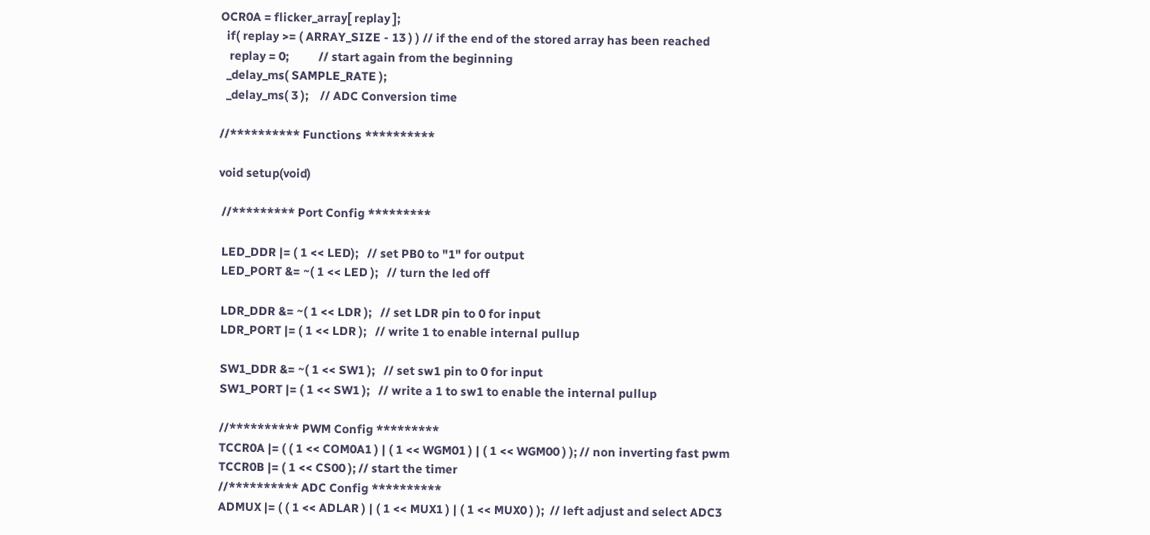OCR0A = flicker_array[ replay ];
  if( replay >= ( ARRAY_SIZE - 13 ) ) // if the end of the stored array has been reached
   replay = 0;          // start again from the beginning
  _delay_ms( SAMPLE_RATE );
  _delay_ms( 3 );    // ADC Conversion time

//********** Functions **********

void setup(void)

 //********* Port Config *********

 LED_DDR |= ( 1 << LED);   // set PB0 to "1" for output
 LED_PORT &= ~( 1 << LED );   // turn the led off

 LDR_DDR &= ~( 1 << LDR );   // set LDR pin to 0 for input
 LDR_PORT |= ( 1 << LDR );   // write 1 to enable internal pullup

 SW1_DDR &= ~( 1 << SW1 );   // set sw1 pin to 0 for input
 SW1_PORT |= ( 1 << SW1 );   // write a 1 to sw1 to enable the internal pullup

 //********** PWM Config *********
 TCCR0A |= ( ( 1 << COM0A1 ) | ( 1 << WGM01 ) | ( 1 << WGM00 ) ); // non inverting fast pwm
 TCCR0B |= ( 1 << CS00 ); // start the timer
 //********** ADC Config **********
 ADMUX |= ( ( 1 << ADLAR ) | ( 1 << MUX1 ) | ( 1 << MUX0 ) );  // left adjust and select ADC3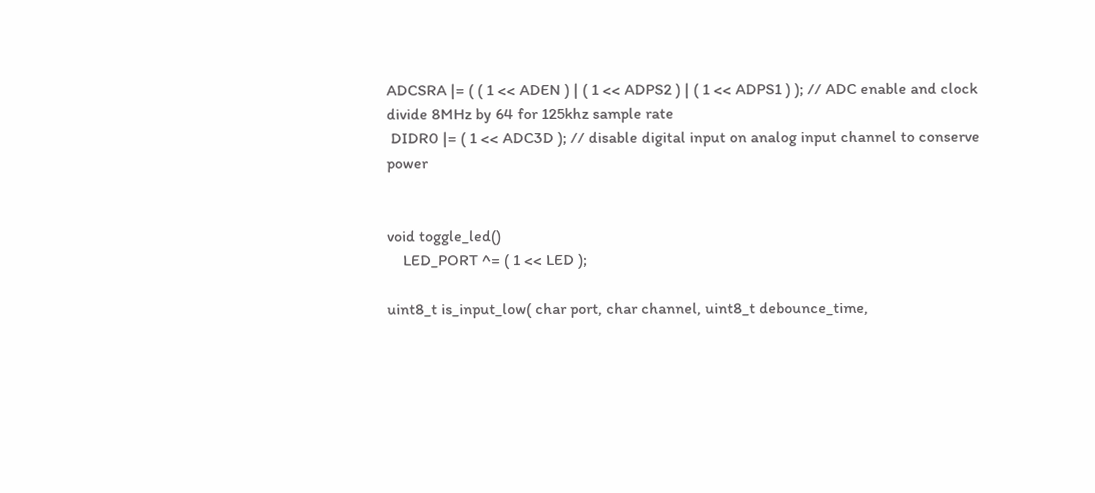ADCSRA |= ( ( 1 << ADEN ) | ( 1 << ADPS2 ) | ( 1 << ADPS1 ) ); // ADC enable and clock divide 8MHz by 64 for 125khz sample rate
 DIDR0 |= ( 1 << ADC3D ); // disable digital input on analog input channel to conserve power


void toggle_led()
    LED_PORT ^= ( 1 << LED );

uint8_t is_input_low( char port, char channel, uint8_t debounce_time,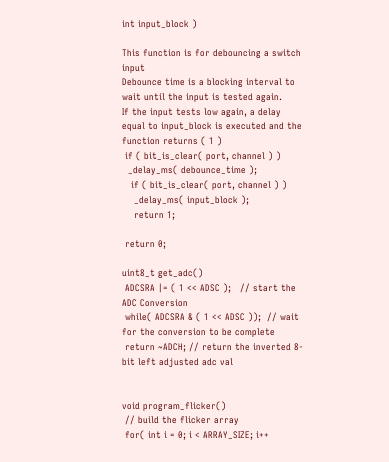int input_block )

This function is for debouncing a switch input
Debounce time is a blocking interval to wait until the input is tested again.
If the input tests low again, a delay equal to input_block is executed and the function returns ( 1 )
 if ( bit_is_clear( port, channel ) )
  _delay_ms( debounce_time );
   if ( bit_is_clear( port, channel ) )
    _delay_ms( input_block );
    return 1;

 return 0;

uint8_t get_adc()
 ADCSRA |= ( 1 << ADSC );   // start the ADC Conversion
 while( ADCSRA & ( 1 << ADSC ));  // wait for the conversion to be complete
 return ~ADCH; // return the inverted 8-bit left adjusted adc val


void program_flicker()
 // build the flicker array
 for( int i = 0; i < ARRAY_SIZE; i++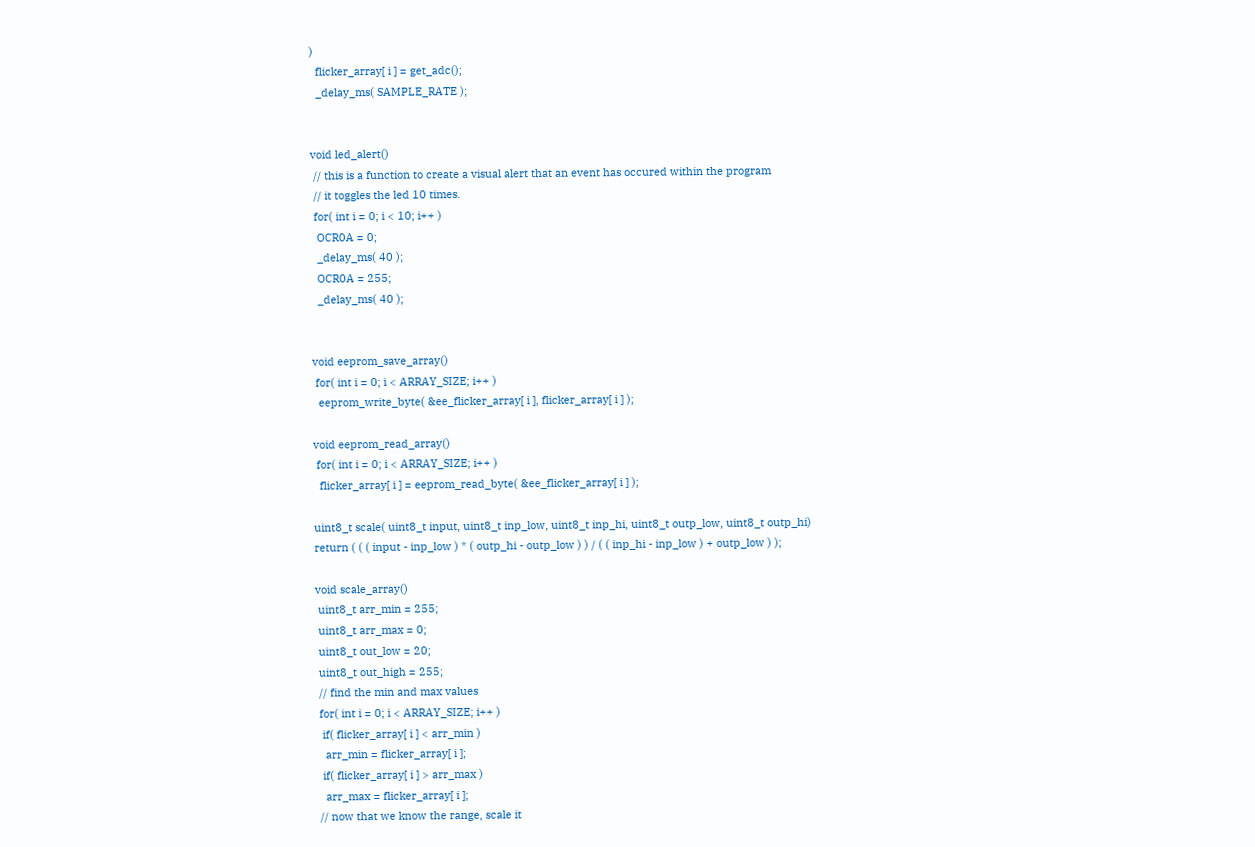)
  flicker_array[ i ] = get_adc();
  _delay_ms( SAMPLE_RATE );


void led_alert()
 // this is a function to create a visual alert that an event has occured within the program
 // it toggles the led 10 times.
 for( int i = 0; i < 10; i++ )
  OCR0A = 0;
  _delay_ms( 40 );
  OCR0A = 255;
  _delay_ms( 40 );


void eeprom_save_array()
 for( int i = 0; i < ARRAY_SIZE; i++ )
  eeprom_write_byte( &ee_flicker_array[ i ], flicker_array[ i ] );

void eeprom_read_array()
 for( int i = 0; i < ARRAY_SIZE; i++ )
  flicker_array[ i ] = eeprom_read_byte( &ee_flicker_array[ i ] );

uint8_t scale( uint8_t input, uint8_t inp_low, uint8_t inp_hi, uint8_t outp_low, uint8_t outp_hi)
return ( ( ( input - inp_low ) * ( outp_hi - outp_low ) ) / ( ( inp_hi - inp_low ) + outp_low ) );

void scale_array()
 uint8_t arr_min = 255;
 uint8_t arr_max = 0;
 uint8_t out_low = 20;
 uint8_t out_high = 255;
 // find the min and max values
 for( int i = 0; i < ARRAY_SIZE; i++ )
  if( flicker_array[ i ] < arr_min )
   arr_min = flicker_array[ i ];
  if( flicker_array[ i ] > arr_max )
   arr_max = flicker_array[ i ];
 // now that we know the range, scale it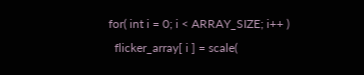for( int i = 0; i < ARRAY_SIZE; i++ )
  flicker_array[ i ] = scale(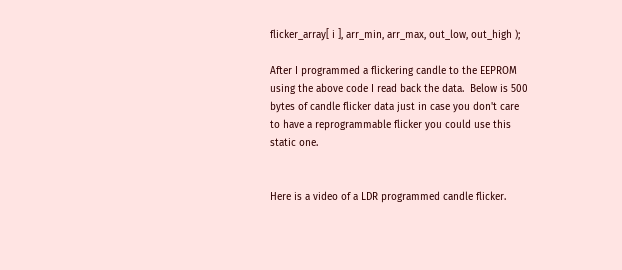flicker_array[ i ], arr_min, arr_max, out_low, out_high );

After I programmed a flickering candle to the EEPROM using the above code I read back the data.  Below is 500 bytes of candle flicker data just in case you don't care to have a reprogrammable flicker you could use this static one.


Here is a video of a LDR programmed candle flicker.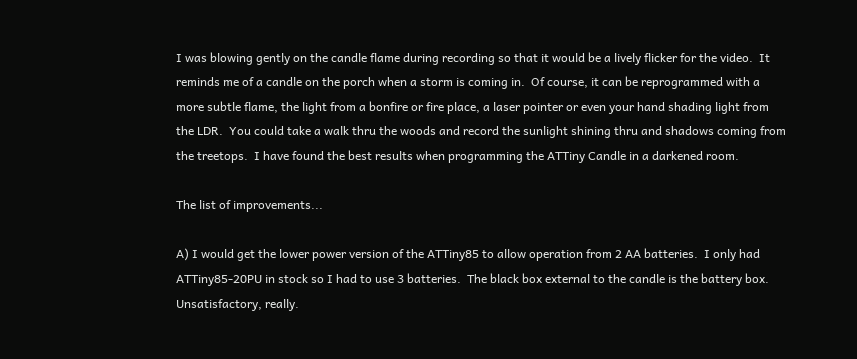I was blowing gently on the candle flame during recording so that it would be a lively flicker for the video.  It reminds me of a candle on the porch when a storm is coming in.  Of course, it can be reprogrammed with a more subtle flame, the light from a bonfire or fire place, a laser pointer or even your hand shading light from the LDR.  You could take a walk thru the woods and record the sunlight shining thru and shadows coming from the treetops.  I have found the best results when programming the ATTiny Candle in a darkened room.

The list of improvements...

A) I would get the lower power version of the ATTiny85 to allow operation from 2 AA batteries.  I only had ATTiny85-20PU in stock so I had to use 3 batteries.  The black box external to the candle is the battery box.  Unsatisfactory, really.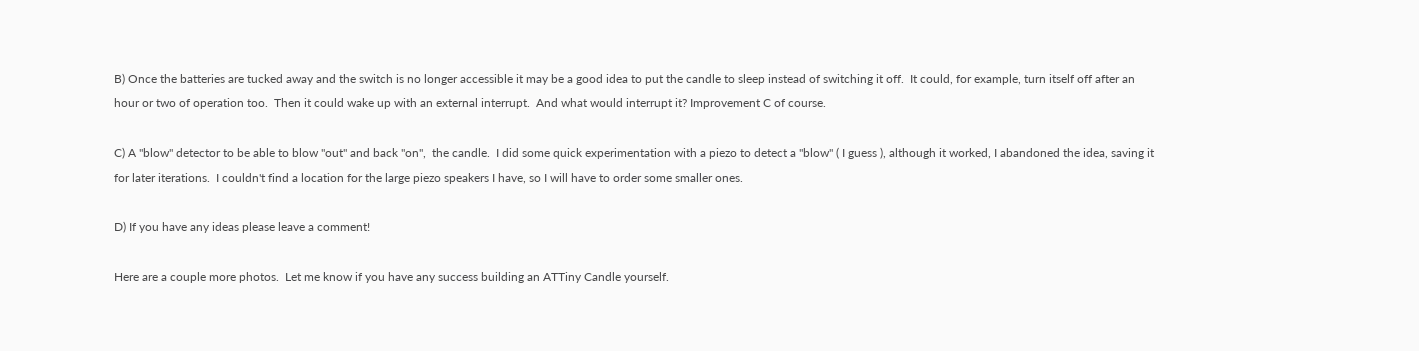B) Once the batteries are tucked away and the switch is no longer accessible it may be a good idea to put the candle to sleep instead of switching it off.  It could, for example, turn itself off after an hour or two of operation too.  Then it could wake up with an external interrupt.  And what would interrupt it? Improvement C of course.

C) A "blow" detector to be able to blow "out" and back "on",  the candle.  I did some quick experimentation with a piezo to detect a "blow" ( I guess ), although it worked, I abandoned the idea, saving it for later iterations.  I couldn't find a location for the large piezo speakers I have, so I will have to order some smaller ones.

D) If you have any ideas please leave a comment!

Here are a couple more photos.  Let me know if you have any success building an ATTiny Candle yourself.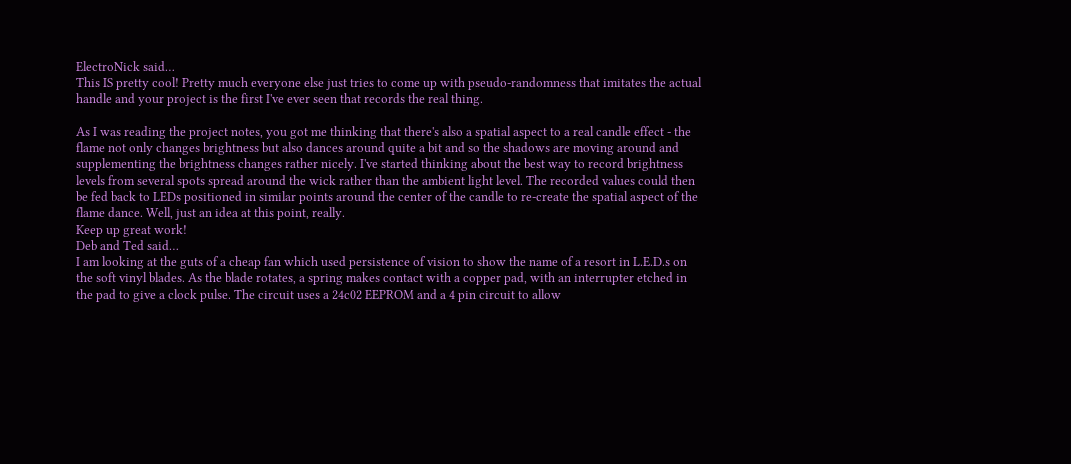ElectroNick said…
This IS pretty cool! Pretty much everyone else just tries to come up with pseudo-randomness that imitates the actual handle and your project is the first I've ever seen that records the real thing.

As I was reading the project notes, you got me thinking that there's also a spatial aspect to a real candle effect - the flame not only changes brightness but also dances around quite a bit and so the shadows are moving around and supplementing the brightness changes rather nicely. I've started thinking about the best way to record brightness levels from several spots spread around the wick rather than the ambient light level. The recorded values could then be fed back to LEDs positioned in similar points around the center of the candle to re-create the spatial aspect of the flame dance. Well, just an idea at this point, really.
Keep up great work!
Deb and Ted said…
I am looking at the guts of a cheap fan which used persistence of vision to show the name of a resort in L.E.D.s on the soft vinyl blades. As the blade rotates, a spring makes contact with a copper pad, with an interrupter etched in the pad to give a clock pulse. The circuit uses a 24c02 EEPROM and a 4 pin circuit to allow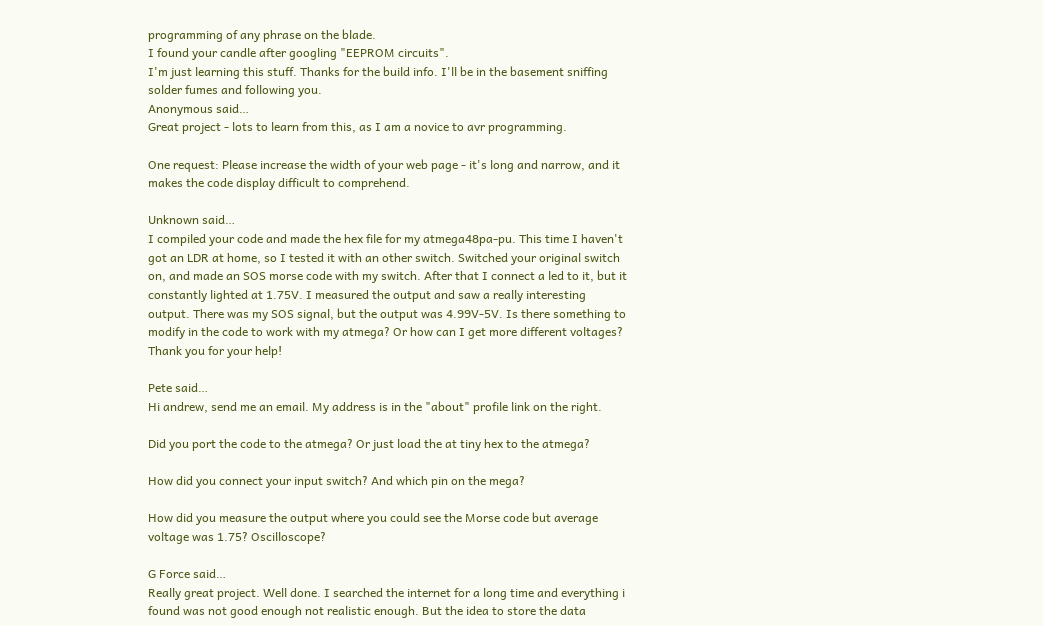programming of any phrase on the blade.
I found your candle after googling "EEPROM circuits".
I'm just learning this stuff. Thanks for the build info. I'll be in the basement sniffing solder fumes and following you.
Anonymous said…
Great project - lots to learn from this, as I am a novice to avr programming.

One request: Please increase the width of your web page - it's long and narrow, and it makes the code display difficult to comprehend.

Unknown said…
I compiled your code and made the hex file for my atmega48pa-pu. This time I haven't got an LDR at home, so I tested it with an other switch. Switched your original switch on, and made an SOS morse code with my switch. After that I connect a led to it, but it constantly lighted at 1.75V. I measured the output and saw a really interesting output. There was my SOS signal, but the output was 4.99V-5V. Is there something to modify in the code to work with my atmega? Or how can I get more different voltages?
Thank you for your help!

Pete said…
Hi andrew, send me an email. My address is in the "about" profile link on the right.

Did you port the code to the atmega? Or just load the at tiny hex to the atmega?

How did you connect your input switch? And which pin on the mega?

How did you measure the output where you could see the Morse code but average voltage was 1.75? Oscilloscope?

G Force said…
Really great project. Well done. I searched the internet for a long time and everything i found was not good enough not realistic enough. But the idea to store the data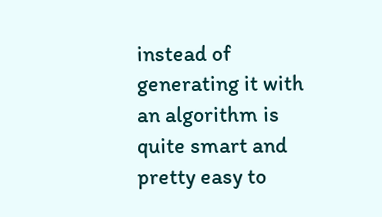instead of generating it with an algorithm is quite smart and pretty easy to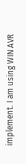implement. I am using WIN AVR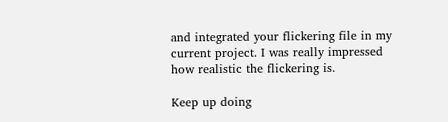and integrated your flickering file in my current project. I was really impressed how realistic the flickering is.

Keep up doing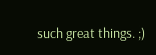such great things. ;)